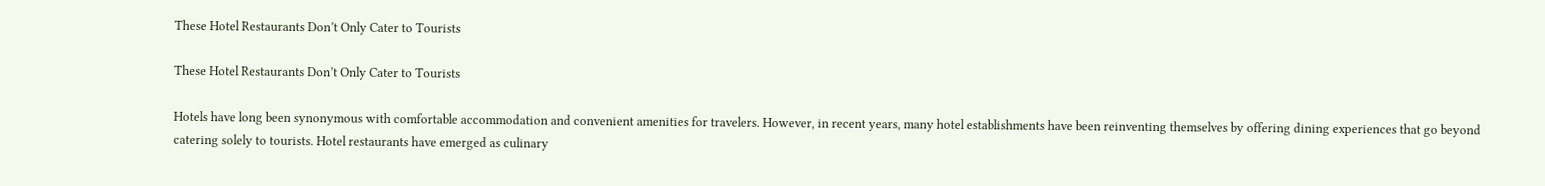These Hotel Restaurants Don’t Only Cater to Tourists

These Hotel Restaurants Don’t Only Cater to Tourists

Hotels have long been synonymous with comfortable accommodation and convenient amenities for travelers. However, in recent years, many hotel establishments have been reinventing themselves by offering dining experiences that go beyond catering solely to tourists. Hotel restaurants have emerged as culinary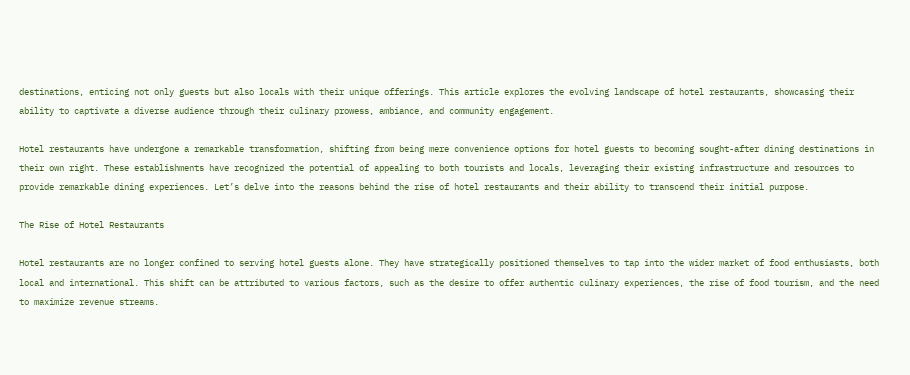destinations, enticing not only guests but also locals with their unique offerings. This article explores the evolving landscape of hotel restaurants, showcasing their ability to captivate a diverse audience through their culinary prowess, ambiance, and community engagement.

Hotel restaurants have undergone a remarkable transformation, shifting from being mere convenience options for hotel guests to becoming sought-after dining destinations in their own right. These establishments have recognized the potential of appealing to both tourists and locals, leveraging their existing infrastructure and resources to provide remarkable dining experiences. Let’s delve into the reasons behind the rise of hotel restaurants and their ability to transcend their initial purpose.

The Rise of Hotel Restaurants

Hotel restaurants are no longer confined to serving hotel guests alone. They have strategically positioned themselves to tap into the wider market of food enthusiasts, both local and international. This shift can be attributed to various factors, such as the desire to offer authentic culinary experiences, the rise of food tourism, and the need to maximize revenue streams.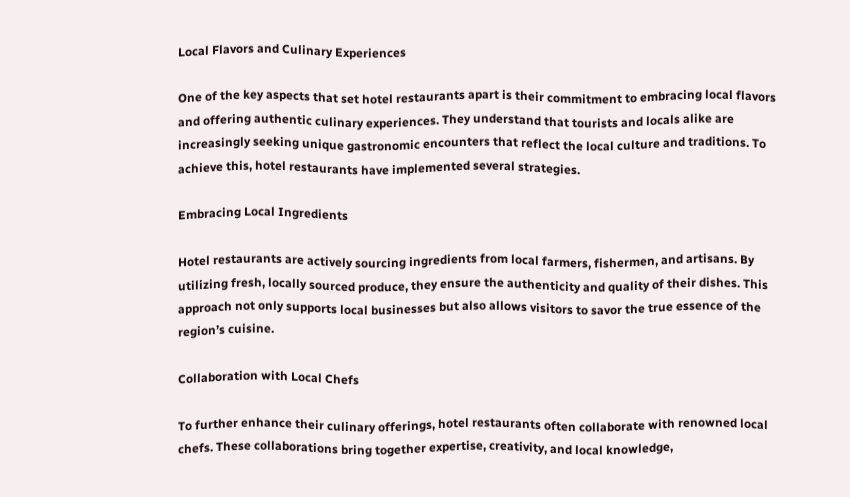Local Flavors and Culinary Experiences

One of the key aspects that set hotel restaurants apart is their commitment to embracing local flavors and offering authentic culinary experiences. They understand that tourists and locals alike are increasingly seeking unique gastronomic encounters that reflect the local culture and traditions. To achieve this, hotel restaurants have implemented several strategies.

Embracing Local Ingredients

Hotel restaurants are actively sourcing ingredients from local farmers, fishermen, and artisans. By utilizing fresh, locally sourced produce, they ensure the authenticity and quality of their dishes. This approach not only supports local businesses but also allows visitors to savor the true essence of the region’s cuisine.

Collaboration with Local Chefs

To further enhance their culinary offerings, hotel restaurants often collaborate with renowned local chefs. These collaborations bring together expertise, creativity, and local knowledge,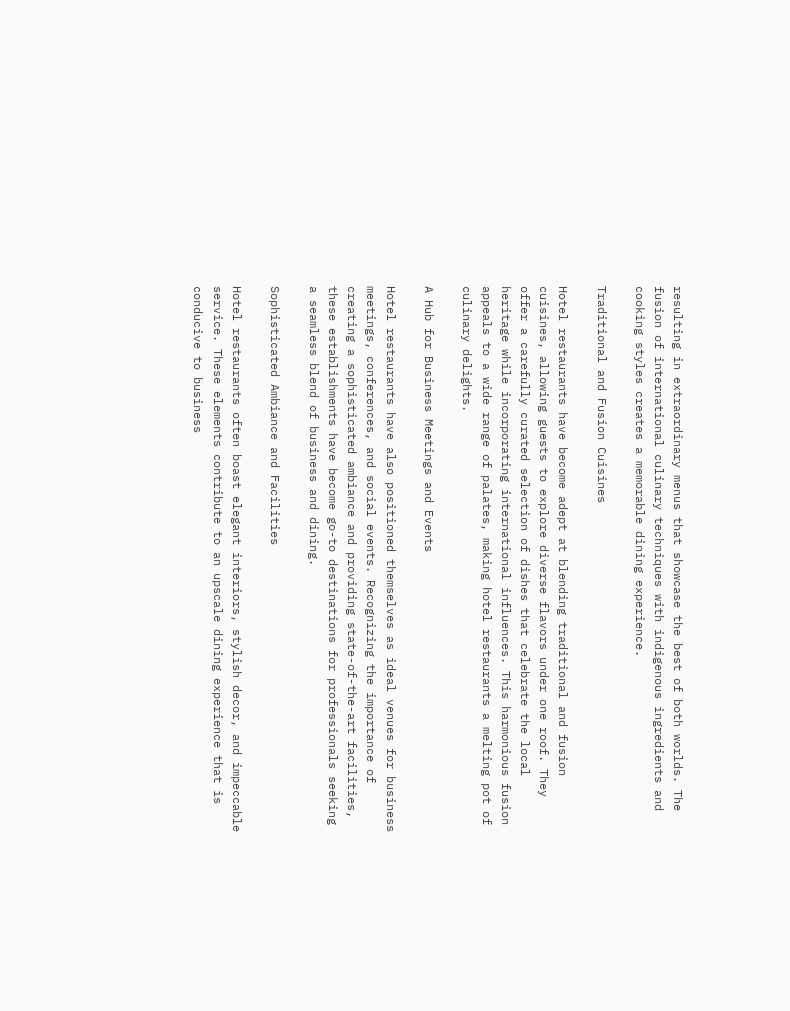resulting in extraordinary menus that showcase the best of both worlds. The fusion of international culinary techniques with indigenous ingredients and cooking styles creates a memorable dining experience.

Traditional and Fusion Cuisines

Hotel restaurants have become adept at blending traditional and fusion cuisines, allowing guests to explore diverse flavors under one roof. They offer a carefully curated selection of dishes that celebrate the local heritage while incorporating international influences. This harmonious fusion appeals to a wide range of palates, making hotel restaurants a melting pot of culinary delights.

A Hub for Business Meetings and Events

Hotel restaurants have also positioned themselves as ideal venues for business meetings, conferences, and social events. Recognizing the importance of creating a sophisticated ambiance and providing state-of-the-art facilities, these establishments have become go-to destinations for professionals seeking a seamless blend of business and dining.

Sophisticated Ambiance and Facilities

Hotel restaurants often boast elegant interiors, stylish decor, and impeccable service. These elements contribute to an upscale dining experience that is conducive to business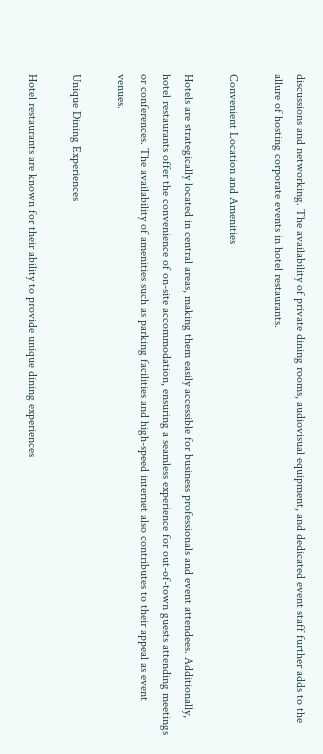discussions and networking. The availability of private dining rooms, audiovisual equipment, and dedicated event staff further adds to the allure of hosting corporate events in hotel restaurants.

Convenient Location and Amenities

Hotels are strategically located in central areas, making them easily accessible for business professionals and event attendees. Additionally, hotel restaurants offer the convenience of on-site accommodation, ensuring a seamless experience for out-of-town guests attending meetings or conferences. The availability of amenities such as parking facilities and high-speed internet also contributes to their appeal as event venues.

Unique Dining Experiences

Hotel restaurants are known for their ability to provide unique dining experiences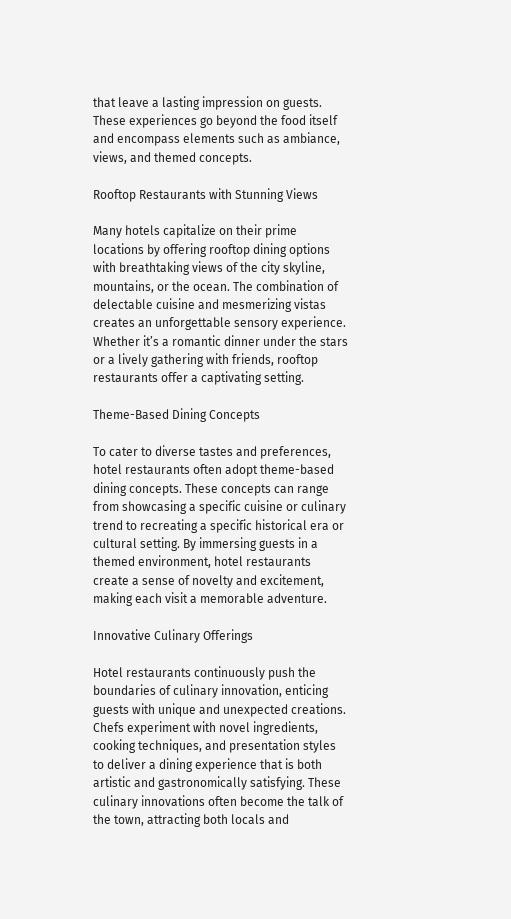that leave a lasting impression on guests. These experiences go beyond the food itself and encompass elements such as ambiance, views, and themed concepts.

Rooftop Restaurants with Stunning Views

Many hotels capitalize on their prime locations by offering rooftop dining options with breathtaking views of the city skyline, mountains, or the ocean. The combination of delectable cuisine and mesmerizing vistas creates an unforgettable sensory experience. Whether it’s a romantic dinner under the stars or a lively gathering with friends, rooftop restaurants offer a captivating setting.

Theme-Based Dining Concepts

To cater to diverse tastes and preferences, hotel restaurants often adopt theme-based dining concepts. These concepts can range from showcasing a specific cuisine or culinary trend to recreating a specific historical era or cultural setting. By immersing guests in a themed environment, hotel restaurants create a sense of novelty and excitement, making each visit a memorable adventure.

Innovative Culinary Offerings

Hotel restaurants continuously push the boundaries of culinary innovation, enticing guests with unique and unexpected creations. Chefs experiment with novel ingredients, cooking techniques, and presentation styles to deliver a dining experience that is both artistic and gastronomically satisfying. These culinary innovations often become the talk of the town, attracting both locals and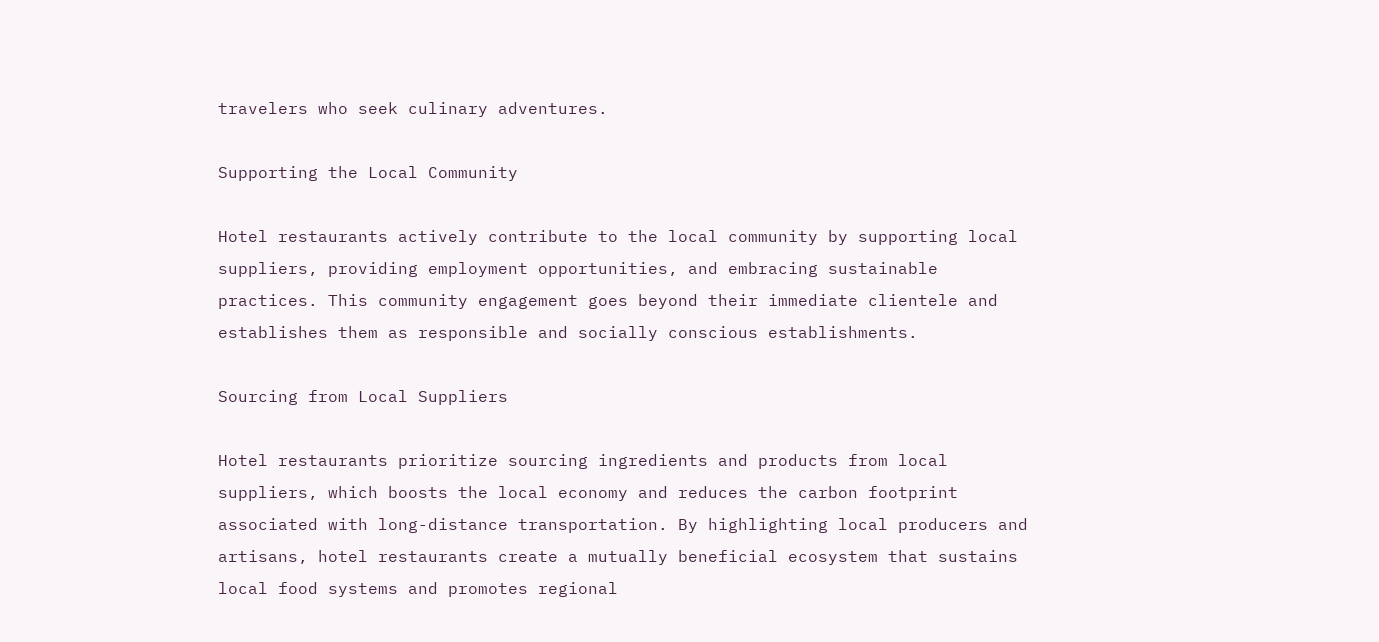travelers who seek culinary adventures.

Supporting the Local Community

Hotel restaurants actively contribute to the local community by supporting local suppliers, providing employment opportunities, and embracing sustainable practices. This community engagement goes beyond their immediate clientele and establishes them as responsible and socially conscious establishments.

Sourcing from Local Suppliers

Hotel restaurants prioritize sourcing ingredients and products from local suppliers, which boosts the local economy and reduces the carbon footprint associated with long-distance transportation. By highlighting local producers and artisans, hotel restaurants create a mutually beneficial ecosystem that sustains local food systems and promotes regional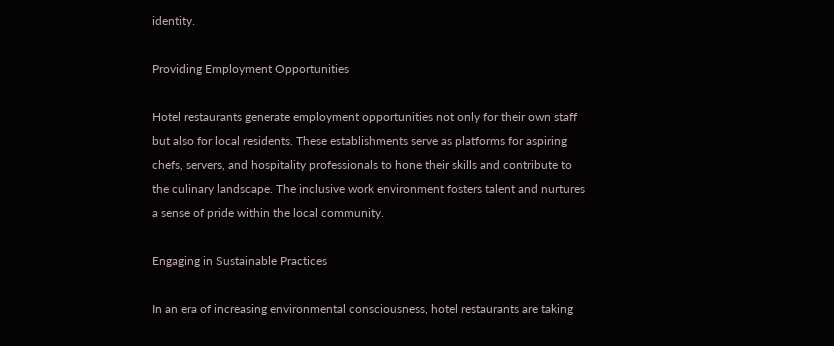identity.

Providing Employment Opportunities

Hotel restaurants generate employment opportunities not only for their own staff but also for local residents. These establishments serve as platforms for aspiring chefs, servers, and hospitality professionals to hone their skills and contribute to the culinary landscape. The inclusive work environment fosters talent and nurtures a sense of pride within the local community.

Engaging in Sustainable Practices

In an era of increasing environmental consciousness, hotel restaurants are taking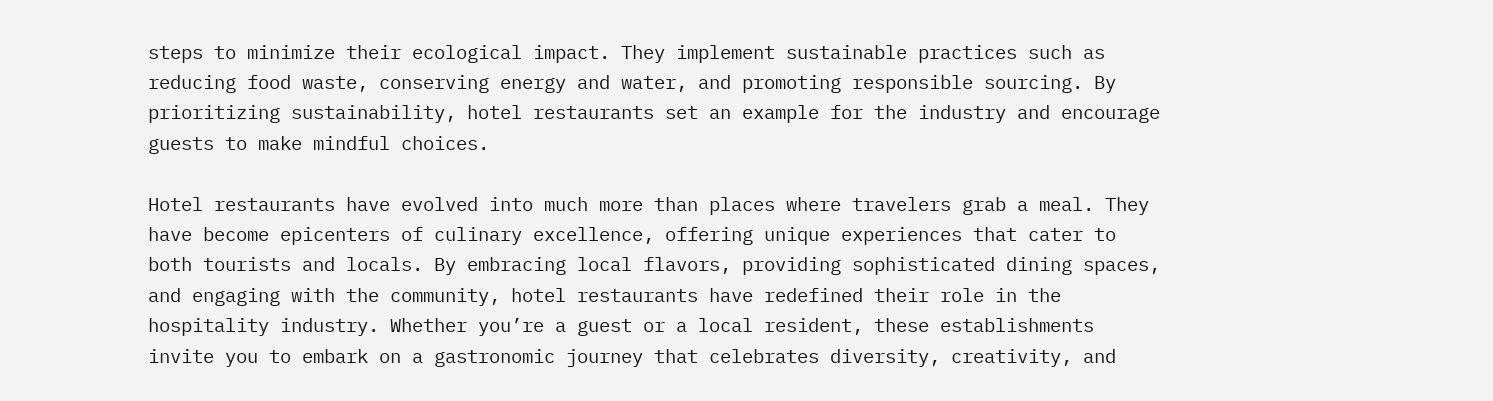steps to minimize their ecological impact. They implement sustainable practices such as reducing food waste, conserving energy and water, and promoting responsible sourcing. By prioritizing sustainability, hotel restaurants set an example for the industry and encourage guests to make mindful choices.

Hotel restaurants have evolved into much more than places where travelers grab a meal. They have become epicenters of culinary excellence, offering unique experiences that cater to both tourists and locals. By embracing local flavors, providing sophisticated dining spaces, and engaging with the community, hotel restaurants have redefined their role in the hospitality industry. Whether you’re a guest or a local resident, these establishments invite you to embark on a gastronomic journey that celebrates diversity, creativity, and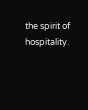the spirit of hospitality.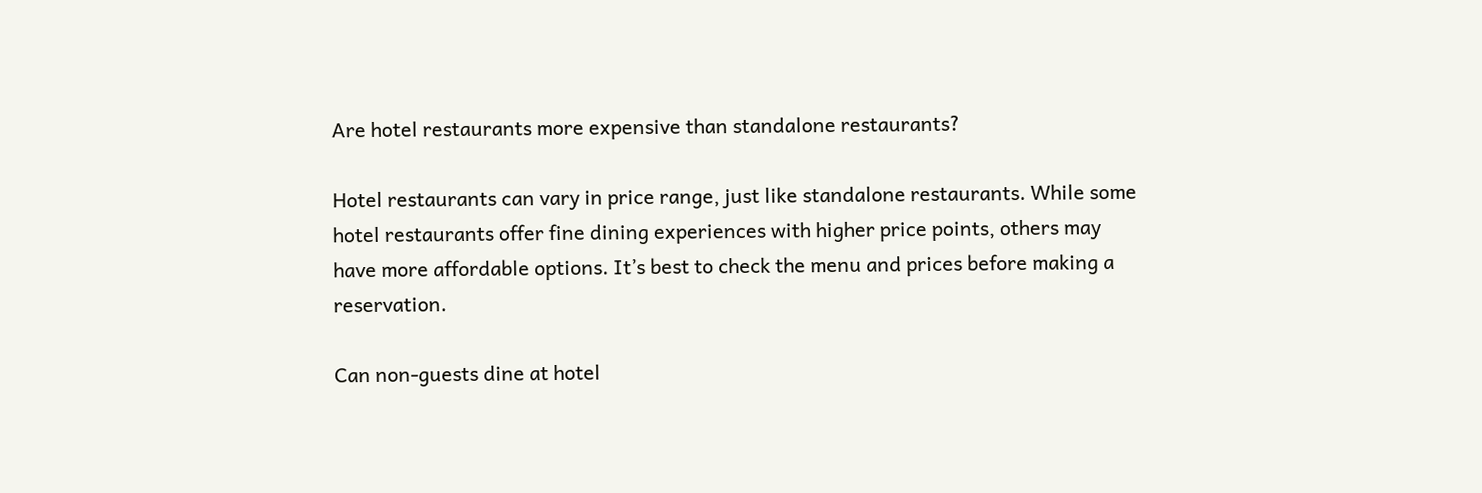Are hotel restaurants more expensive than standalone restaurants?

Hotel restaurants can vary in price range, just like standalone restaurants. While some hotel restaurants offer fine dining experiences with higher price points, others may have more affordable options. It’s best to check the menu and prices before making a reservation.

Can non-guests dine at hotel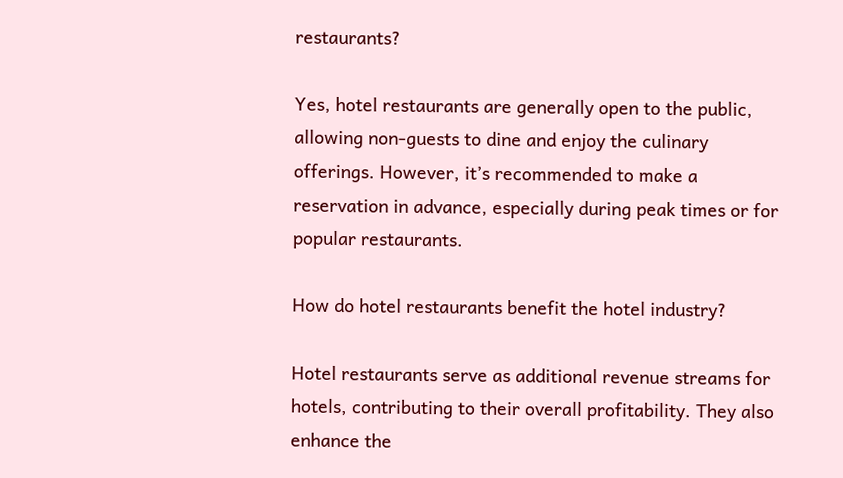restaurants?

Yes, hotel restaurants are generally open to the public, allowing non-guests to dine and enjoy the culinary offerings. However, it’s recommended to make a reservation in advance, especially during peak times or for popular restaurants.

How do hotel restaurants benefit the hotel industry?

Hotel restaurants serve as additional revenue streams for hotels, contributing to their overall profitability. They also enhance the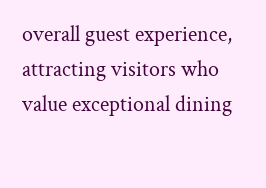overall guest experience, attracting visitors who value exceptional dining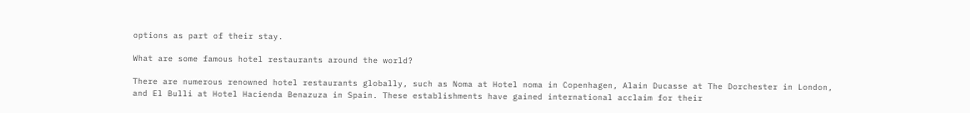options as part of their stay.

What are some famous hotel restaurants around the world?

There are numerous renowned hotel restaurants globally, such as Noma at Hotel noma in Copenhagen, Alain Ducasse at The Dorchester in London, and El Bulli at Hotel Hacienda Benazuza in Spain. These establishments have gained international acclaim for their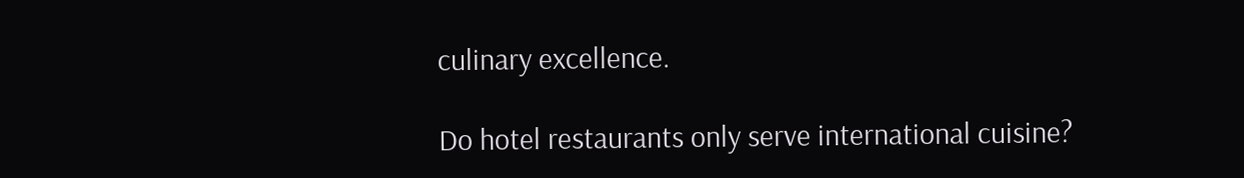culinary excellence.

Do hotel restaurants only serve international cuisine?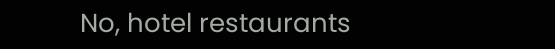No, hotel restaurants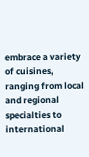embrace a variety of cuisines, ranging from local and regional specialties to international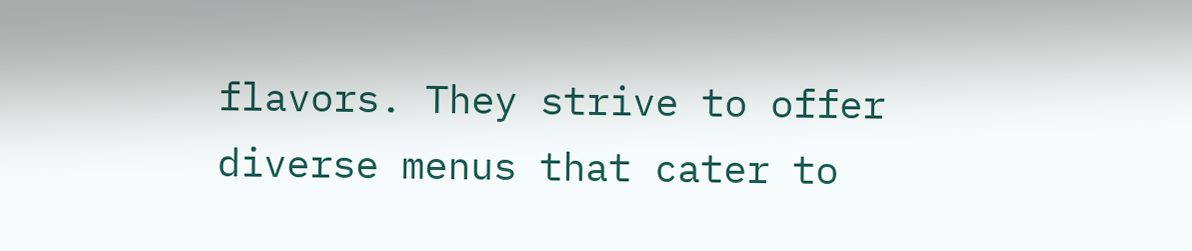flavors. They strive to offer diverse menus that cater to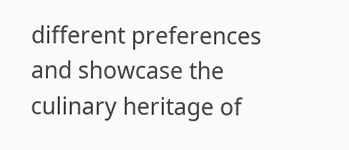different preferences and showcase the culinary heritage of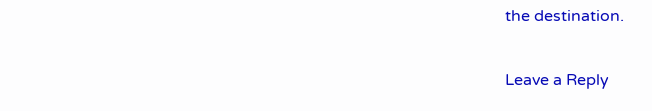the destination.

Leave a Reply